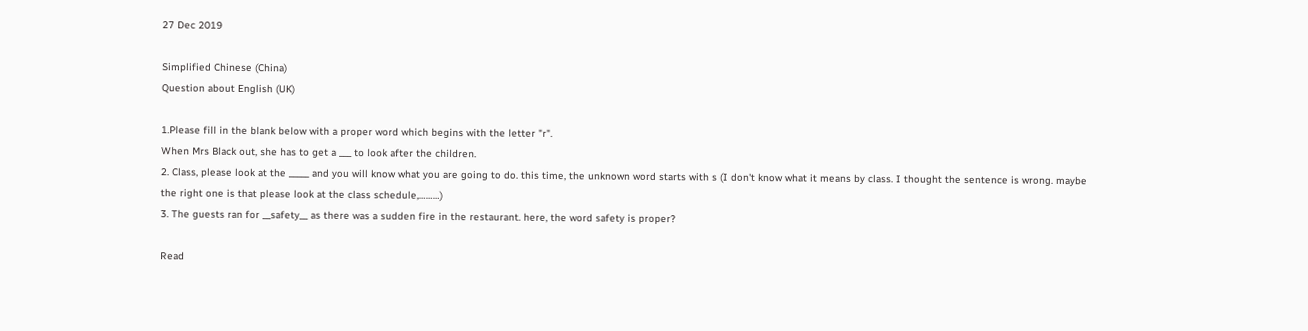27 Dec 2019

Simplified Chinese (China)
Question about English (UK)

1.Please fill in the blank below with a proper word which begins with the letter "r".
When Mrs Black out, she has to get a ___ to look after the children.
2. Class, please look at the _____ and you will know what you are going to do. this time, the unknown word starts with s (I don't know what it means by class. I thought the sentence is wrong. maybe the right one is that please look at the class schedule,………)
3. The guests ran for __safety__ as there was a sudden fire in the restaurant. here, the word safety is proper?

Read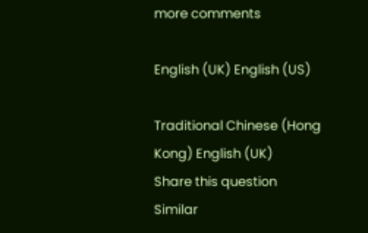more comments

English (UK) English (US)

Traditional Chinese (Hong Kong) English (UK)
Share this question
Similar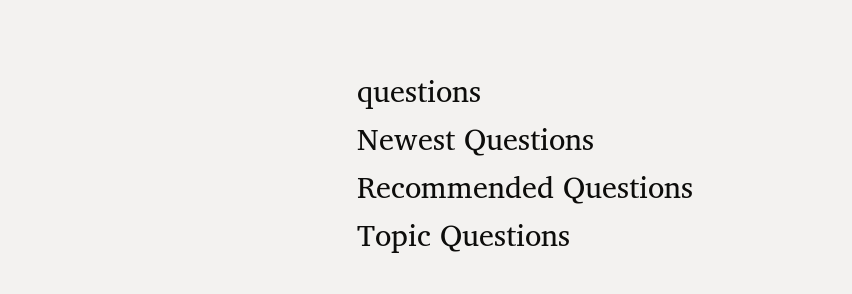questions
Newest Questions
Recommended Questions
Topic Questions